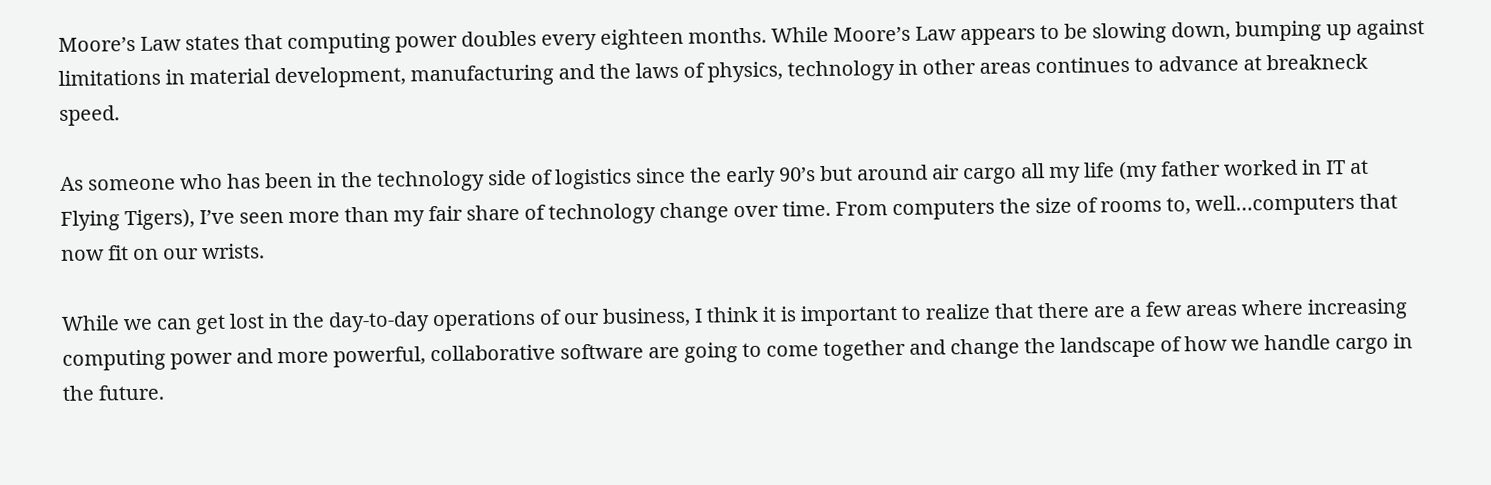Moore’s Law states that computing power doubles every eighteen months. While Moore’s Law appears to be slowing down, bumping up against limitations in material development, manufacturing and the laws of physics, technology in other areas continues to advance at breakneck speed.

As someone who has been in the technology side of logistics since the early 90’s but around air cargo all my life (my father worked in IT at Flying Tigers), I’ve seen more than my fair share of technology change over time. From computers the size of rooms to, well…computers that now fit on our wrists.

While we can get lost in the day-to-day operations of our business, I think it is important to realize that there are a few areas where increasing computing power and more powerful, collaborative software are going to come together and change the landscape of how we handle cargo in the future.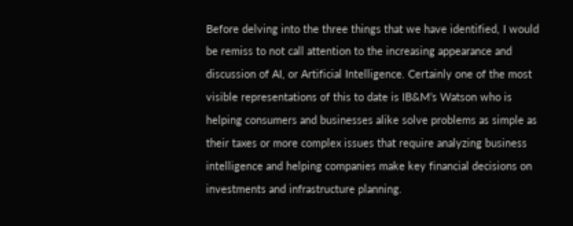Before delving into the three things that we have identified, I would be remiss to not call attention to the increasing appearance and discussion of AI, or Artificial Intelligence. Certainly one of the most visible representations of this to date is IB&M’s Watson who is helping consumers and businesses alike solve problems as simple as their taxes or more complex issues that require analyzing business intelligence and helping companies make key financial decisions on investments and infrastructure planning.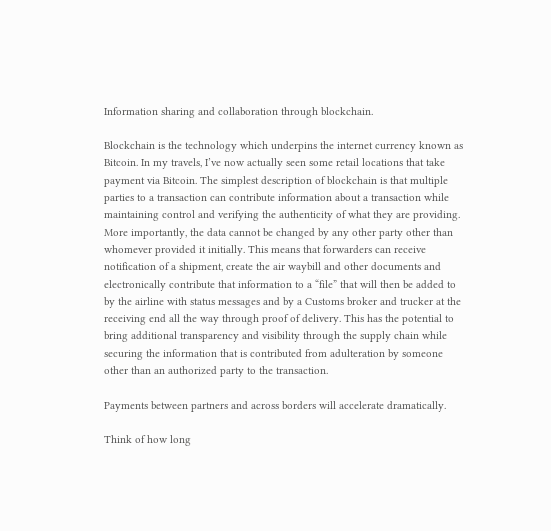Information sharing and collaboration through blockchain.

Blockchain is the technology which underpins the internet currency known as Bitcoin. In my travels, I’ve now actually seen some retail locations that take payment via Bitcoin. The simplest description of blockchain is that multiple parties to a transaction can contribute information about a transaction while maintaining control and verifying the authenticity of what they are providing. More importantly, the data cannot be changed by any other party other than whomever provided it initially. This means that forwarders can receive notification of a shipment, create the air waybill and other documents and electronically contribute that information to a “file” that will then be added to by the airline with status messages and by a Customs broker and trucker at the receiving end all the way through proof of delivery. This has the potential to bring additional transparency and visibility through the supply chain while securing the information that is contributed from adulteration by someone other than an authorized party to the transaction.

Payments between partners and across borders will accelerate dramatically.

Think of how long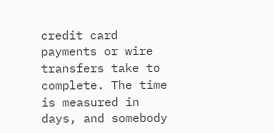credit card payments or wire transfers take to complete. The time is measured in days, and somebody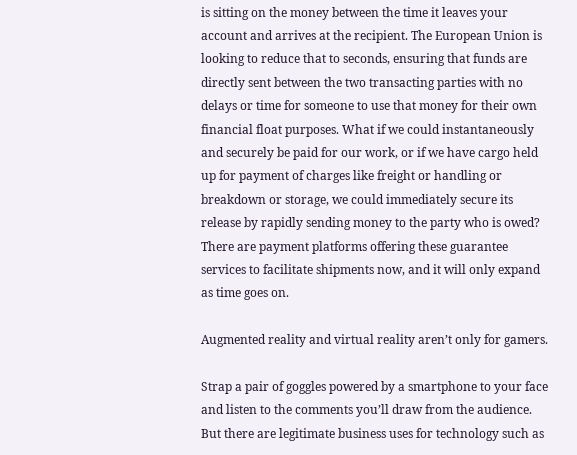is sitting on the money between the time it leaves your account and arrives at the recipient. The European Union is looking to reduce that to seconds, ensuring that funds are directly sent between the two transacting parties with no delays or time for someone to use that money for their own financial float purposes. What if we could instantaneously and securely be paid for our work, or if we have cargo held up for payment of charges like freight or handling or breakdown or storage, we could immediately secure its release by rapidly sending money to the party who is owed? There are payment platforms offering these guarantee services to facilitate shipments now, and it will only expand as time goes on.

Augmented reality and virtual reality aren’t only for gamers.

Strap a pair of goggles powered by a smartphone to your face and listen to the comments you’ll draw from the audience. But there are legitimate business uses for technology such as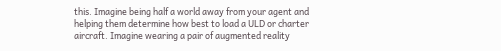this. Imagine being half a world away from your agent and helping them determine how best to load a ULD or charter aircraft. Imagine wearing a pair of augmented reality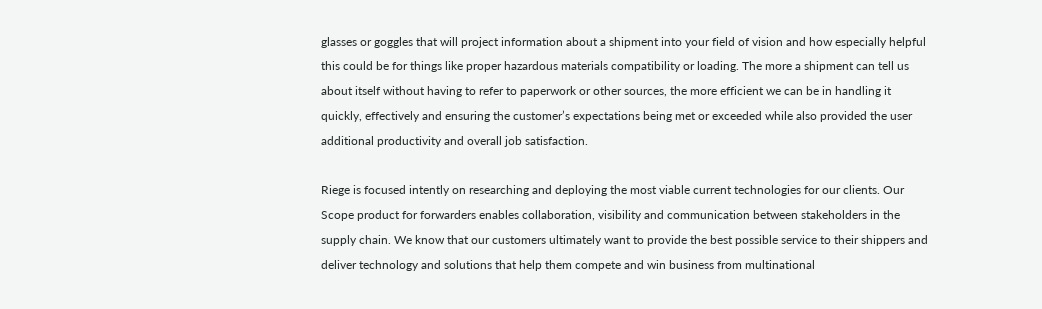glasses or goggles that will project information about a shipment into your field of vision and how especially helpful this could be for things like proper hazardous materials compatibility or loading. The more a shipment can tell us about itself without having to refer to paperwork or other sources, the more efficient we can be in handling it quickly, effectively and ensuring the customer’s expectations being met or exceeded while also provided the user additional productivity and overall job satisfaction.

Riege is focused intently on researching and deploying the most viable current technologies for our clients. Our Scope product for forwarders enables collaboration, visibility and communication between stakeholders in the supply chain. We know that our customers ultimately want to provide the best possible service to their shippers and deliver technology and solutions that help them compete and win business from multinational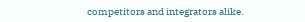competitors and integrators alike.